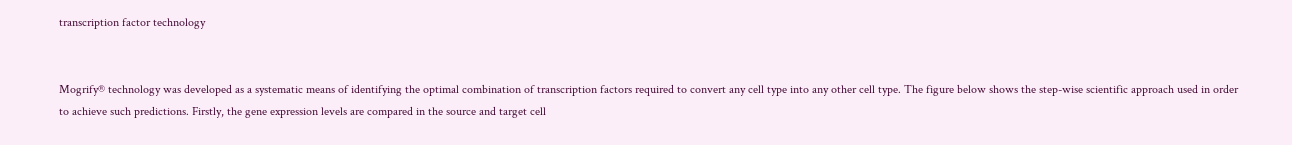transcription factor technology


Mogrify® technology was developed as a systematic means of identifying the optimal combination of transcription factors required to convert any cell type into any other cell type. The figure below shows the step-wise scientific approach used in order to achieve such predictions. Firstly, the gene expression levels are compared in the source and target cell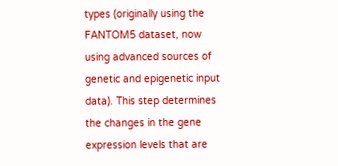types (originally using the FANTOM5 dataset, now using advanced sources of genetic and epigenetic input data). This step determines the changes in the gene expression levels that are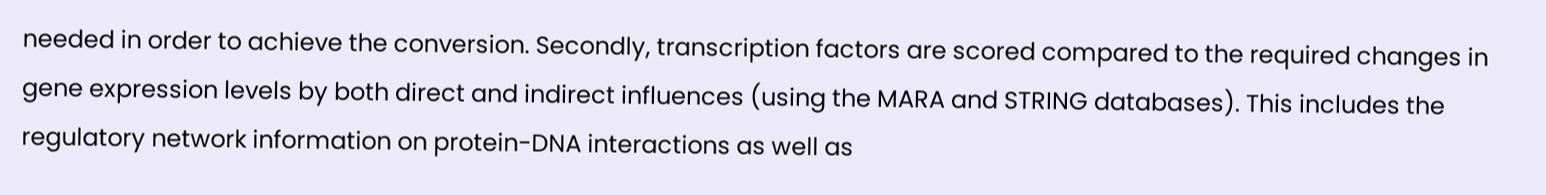needed in order to achieve the conversion. Secondly, transcription factors are scored compared to the required changes in gene expression levels by both direct and indirect influences (using the MARA and STRING databases). This includes the regulatory network information on protein-DNA interactions as well as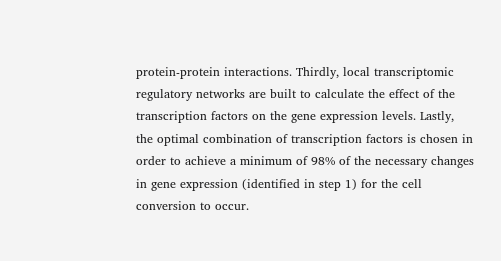protein-protein interactions. Thirdly, local transcriptomic regulatory networks are built to calculate the effect of the transcription factors on the gene expression levels. Lastly, the optimal combination of transcription factors is chosen in order to achieve a minimum of 98% of the necessary changes in gene expression (identified in step 1) for the cell conversion to occur.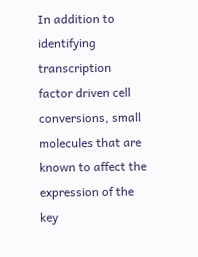In addition to identifying transcription factor driven cell conversions, small molecules that are known to affect the expression of the key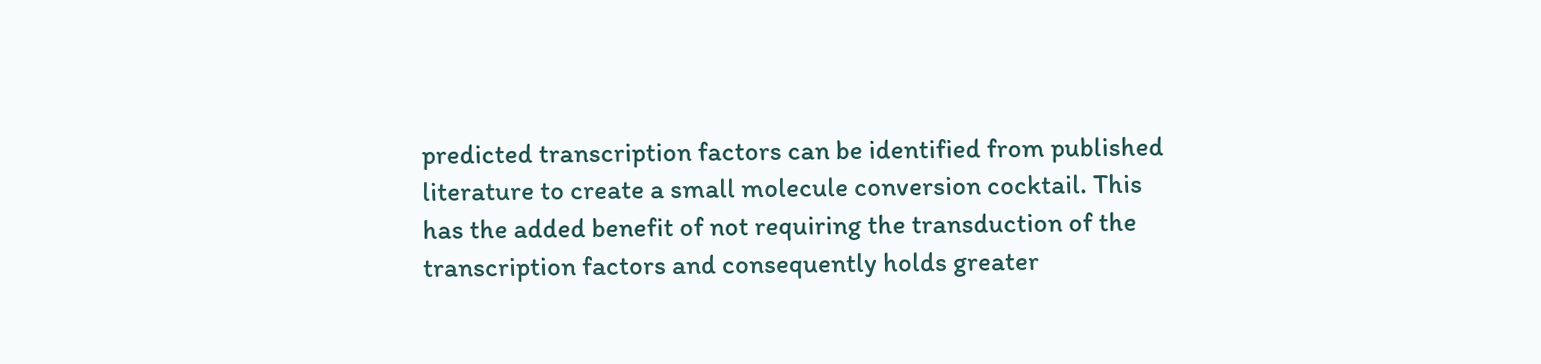predicted transcription factors can be identified from published literature to create a small molecule conversion cocktail. This has the added benefit of not requiring the transduction of the transcription factors and consequently holds greater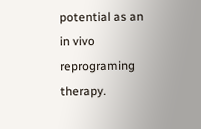potential as an in vivo reprograming therapy.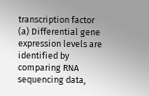transcription factor
(a) Differential gene expression levels are identified by comparing RNA sequencing data,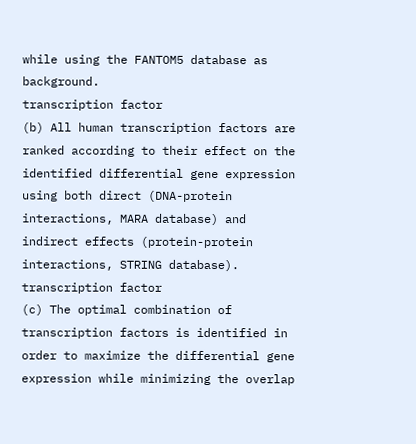while using the FANTOM5 database as background.
transcription factor
(b) All human transcription factors are ranked according to their effect on the identified differential gene expression using both direct (DNA-protein interactions, MARA database) and indirect effects (protein-protein interactions, STRING database).
transcription factor
(c) The optimal combination of transcription factors is identified in order to maximize the differential gene expression while minimizing the overlap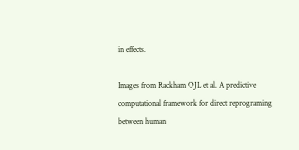in effects.

Images from Rackham OJL et al. A predictive computational framework for direct reprograming between human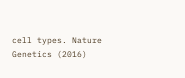cell types. Nature Genetics (2016)